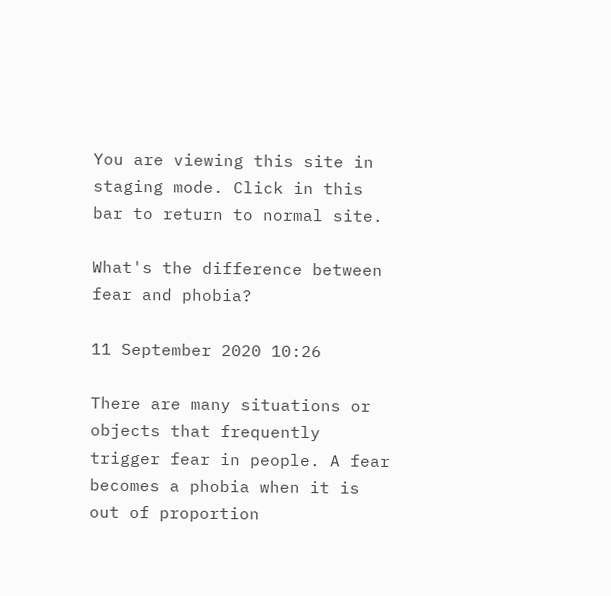You are viewing this site in staging mode. Click in this bar to return to normal site.

What's the difference between fear and phobia?

11 September 2020 10:26

There are many situations or objects that frequently trigger fear in people. A fear becomes a phobia when it is out of proportion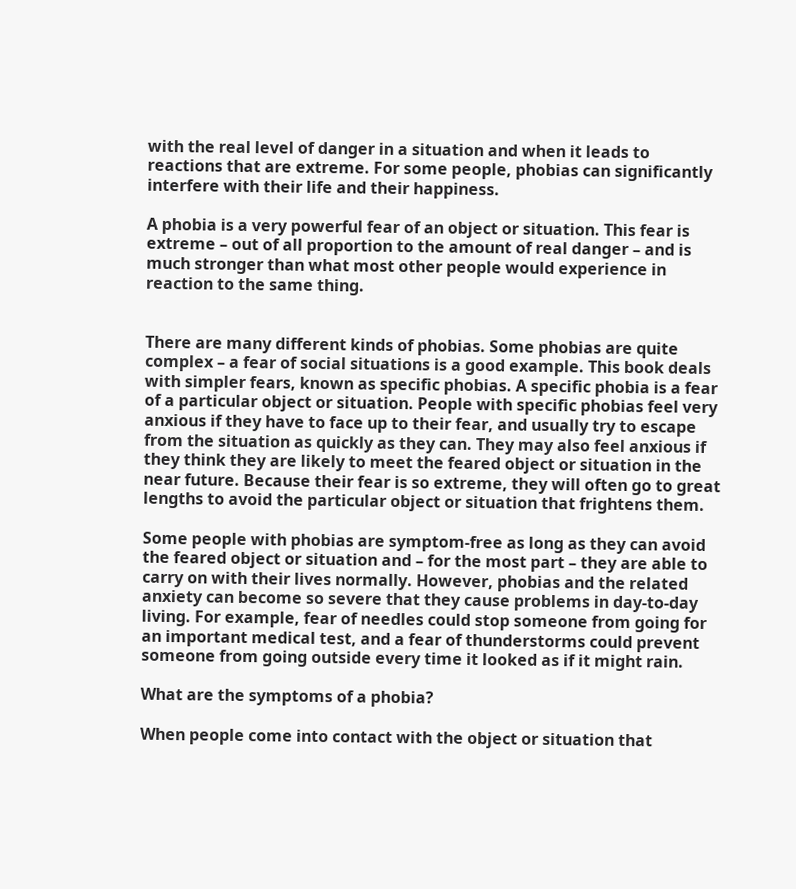with the real level of danger in a situation and when it leads to reactions that are extreme. For some people, phobias can significantly interfere with their life and their happiness.

A phobia is a very powerful fear of an object or situation. This fear is extreme – out of all proportion to the amount of real danger – and is much stronger than what most other people would experience in reaction to the same thing.


There are many different kinds of phobias. Some phobias are quite complex – a fear of social situations is a good example. This book deals with simpler fears, known as specific phobias. A specific phobia is a fear of a particular object or situation. People with specific phobias feel very anxious if they have to face up to their fear, and usually try to escape from the situation as quickly as they can. They may also feel anxious if they think they are likely to meet the feared object or situation in the near future. Because their fear is so extreme, they will often go to great lengths to avoid the particular object or situation that frightens them.

Some people with phobias are symptom-free as long as they can avoid the feared object or situation and – for the most part – they are able to carry on with their lives normally. However, phobias and the related anxiety can become so severe that they cause problems in day-to-day living. For example, fear of needles could stop someone from going for an important medical test, and a fear of thunderstorms could prevent someone from going outside every time it looked as if it might rain.

What are the symptoms of a phobia?

When people come into contact with the object or situation that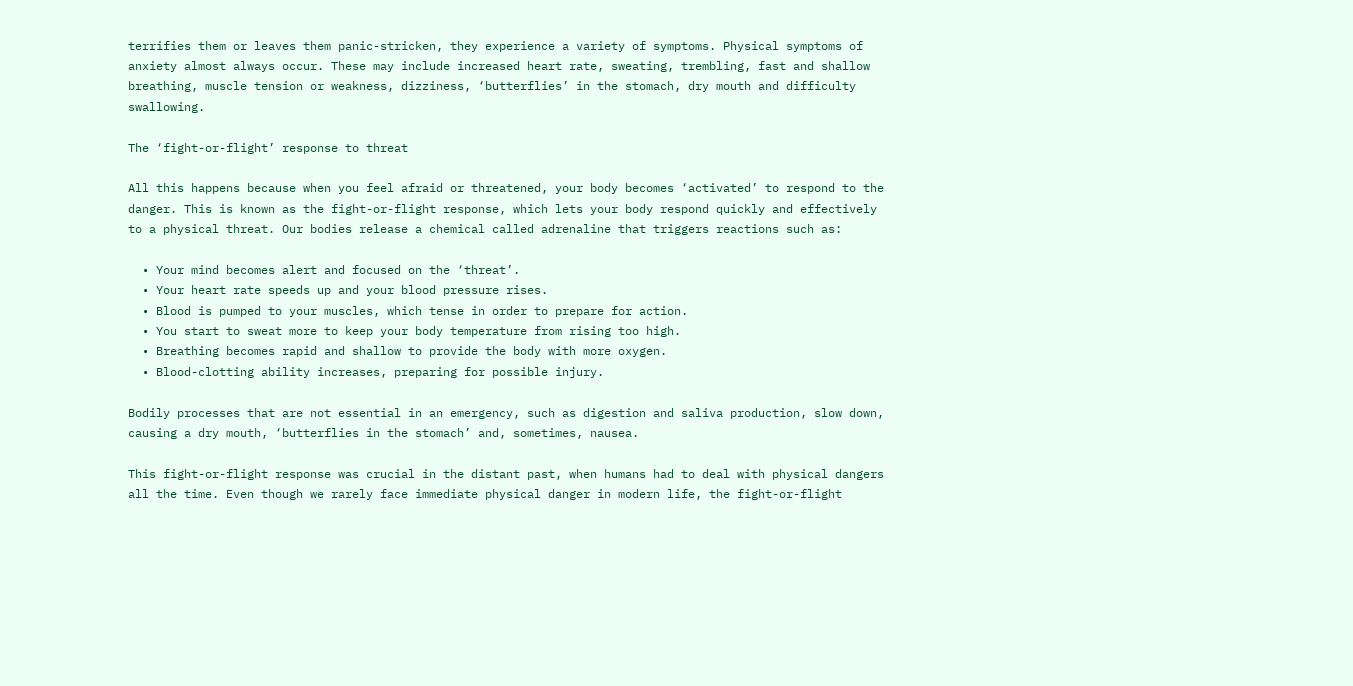terrifies them or leaves them panic-stricken, they experience a variety of symptoms. Physical symptoms of anxiety almost always occur. These may include increased heart rate, sweating, trembling, fast and shallow breathing, muscle tension or weakness, dizziness, ‘butterflies’ in the stomach, dry mouth and difficulty swallowing.

The ‘fight-or-flight’ response to threat

All this happens because when you feel afraid or threatened, your body becomes ‘activated’ to respond to the danger. This is known as the fight-or-flight response, which lets your body respond quickly and effectively to a physical threat. Our bodies release a chemical called adrenaline that triggers reactions such as:

  • Your mind becomes alert and focused on the ‘threat’.
  • Your heart rate speeds up and your blood pressure rises.
  • Blood is pumped to your muscles, which tense in order to prepare for action.
  • You start to sweat more to keep your body temperature from rising too high.
  • Breathing becomes rapid and shallow to provide the body with more oxygen.
  • Blood-clotting ability increases, preparing for possible injury.

Bodily processes that are not essential in an emergency, such as digestion and saliva production, slow down, causing a dry mouth, ‘butterflies in the stomach’ and, sometimes, nausea.

This fight-or-flight response was crucial in the distant past, when humans had to deal with physical dangers all the time. Even though we rarely face immediate physical danger in modern life, the fight-or-flight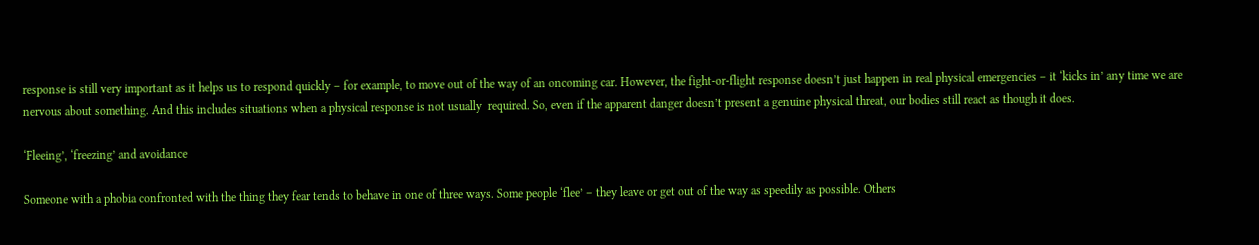response is still very important as it helps us to respond quickly – for example, to move out of the way of an oncoming car. However, the fight-or-flight response doesn’t just happen in real physical emergencies – it ‘kicks in’ any time we are nervous about something. And this includes situations when a physical response is not usually  required. So, even if the apparent danger doesn’t present a genuine physical threat, our bodies still react as though it does.

‘Fleeing’, ‘freezing’ and avoidance

Someone with a phobia confronted with the thing they fear tends to behave in one of three ways. Some people ‘flee’ – they leave or get out of the way as speedily as possible. Others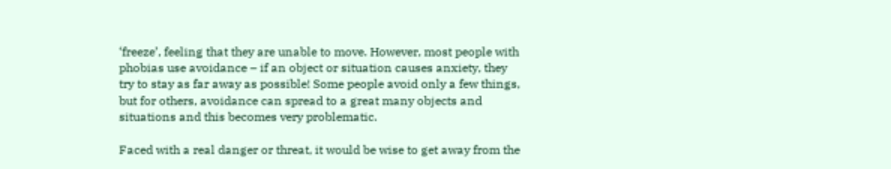‘freeze’, feeling that they are unable to move. However, most people with phobias use avoidance – if an object or situation causes anxiety, they try to stay as far away as possible! Some people avoid only a few things, but for others, avoidance can spread to a great many objects and situations and this becomes very problematic.

Faced with a real danger or threat, it would be wise to get away from the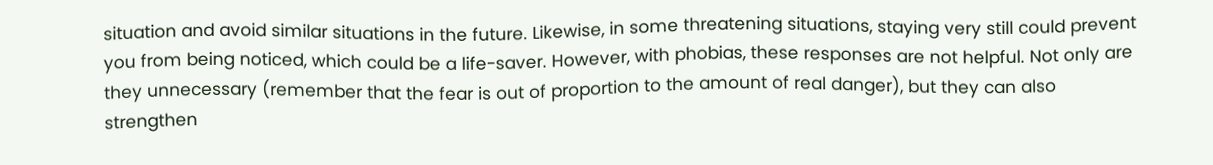situation and avoid similar situations in the future. Likewise, in some threatening situations, staying very still could prevent you from being noticed, which could be a life-saver. However, with phobias, these responses are not helpful. Not only are they unnecessary (remember that the fear is out of proportion to the amount of real danger), but they can also strengthen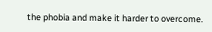the phobia and make it harder to overcome.